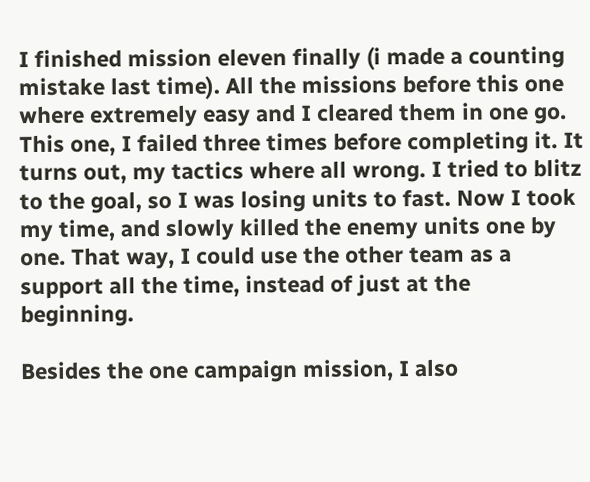I finished mission eleven finally (i made a counting mistake last time). All the missions before this one where extremely easy and I cleared them in one go. This one, I failed three times before completing it. It turns out, my tactics where all wrong. I tried to blitz to the goal, so I was losing units to fast. Now I took my time, and slowly killed the enemy units one by one. That way, I could use the other team as a support all the time, instead of just at the beginning.

Besides the one campaign mission, I also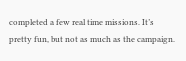completed a few real time missions. It’s pretty fun, but not as much as the campaign.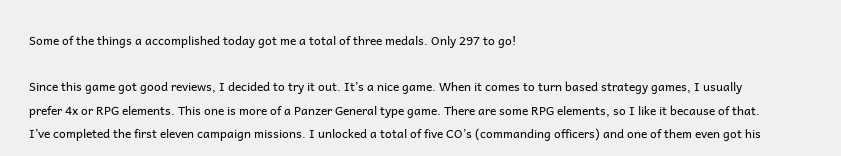Some of the things a accomplished today got me a total of three medals. Only 297 to go!

Since this game got good reviews, I decided to try it out. It’s a nice game. When it comes to turn based strategy games, I usually prefer 4x or RPG elements. This one is more of a Panzer General type game. There are some RPG elements, so I like it because of that.
I’ve completed the first eleven campaign missions. I unlocked a total of five CO’s (commanding officers) and one of them even got his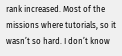rank increased. Most of the missions where tutorials, so it wasn’t so hard. I don’t know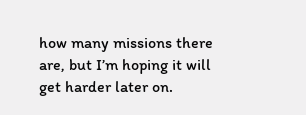how many missions there are, but I’m hoping it will get harder later on.